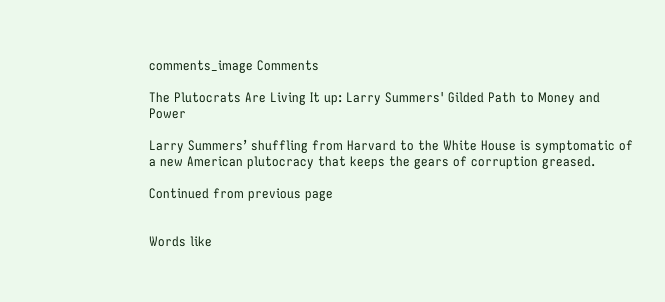comments_image Comments

The Plutocrats Are Living It up: Larry Summers' Gilded Path to Money and Power

Larry Summers’ shuffling from Harvard to the White House is symptomatic of a new American plutocracy that keeps the gears of corruption greased.

Continued from previous page


Words like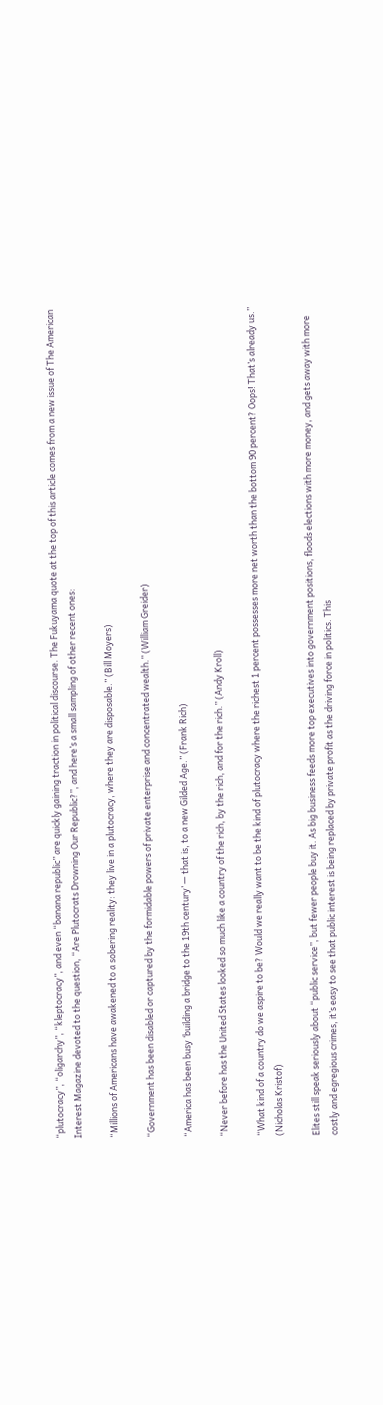“plutocracy”, “oligarchy”, “kleptocracy”, and even “banana republic” are quickly gaining traction in political discourse. The Fukuyama quote at the top of this article comes from a new issue of The American Interest Magazine devoted to the question, “Are Plutocrats Drowning Our Republic?”, and here’s a small sampling of other recent ones:

“Millions of Americans have awakened to a sobering reality: they live in a plutocracy, where they are disposable.” (Bill Moyers)

“Government has been disabled or captured by the formidable powers of private enterprise and concentrated wealth.” (William Greider)

“America has been busy ‘building a bridge to the 19th century’ — that is, to a new Gilded Age.” (Frank Rich)

“Never before has the United States looked so much like a country of the rich, by the rich, and for the rich.” (Andy Kroll)

“What kind of a country do we aspire to be? Would we really want to be the kind of plutocracy where the richest 1 percent possesses more net worth than the bottom 90 percent? Oops! That’s already us.” (Nicholas Kristof)

Elites still speak seriously about “public service”, but fewer people buy it. As big business feeds more top executives into government positions, floods elections with more money, and gets away with more costly and egregious crimes, it’s easy to see that public interest is being replaced by private profit as the driving force in politics. This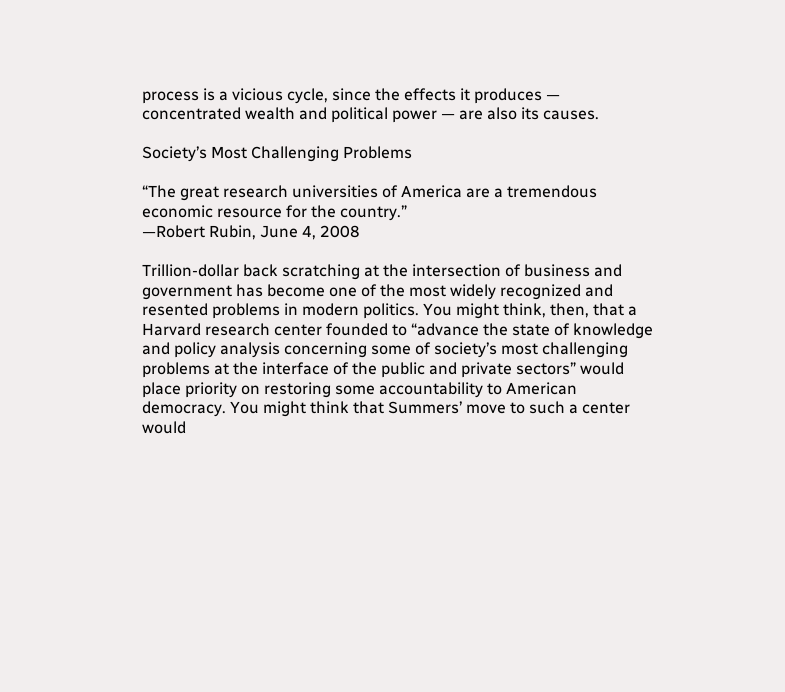process is a vicious cycle, since the effects it produces — concentrated wealth and political power — are also its causes.

Society’s Most Challenging Problems

“The great research universities of America are a tremendous economic resource for the country.”
—Robert Rubin, June 4, 2008

Trillion-dollar back scratching at the intersection of business and government has become one of the most widely recognized and resented problems in modern politics. You might think, then, that a Harvard research center founded to “advance the state of knowledge and policy analysis concerning some of society’s most challenging problems at the interface of the public and private sectors” would place priority on restoring some accountability to American democracy. You might think that Summers’ move to such a center would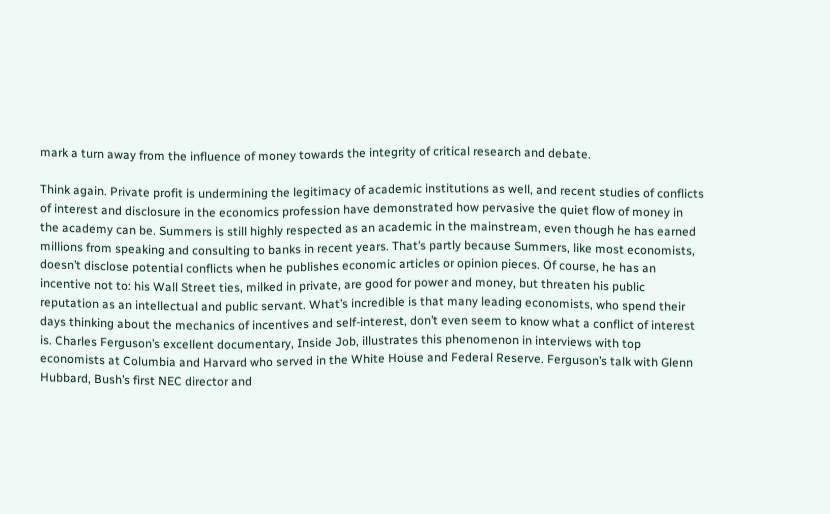mark a turn away from the influence of money towards the integrity of critical research and debate.

Think again. Private profit is undermining the legitimacy of academic institutions as well, and recent studies of conflicts of interest and disclosure in the economics profession have demonstrated how pervasive the quiet flow of money in the academy can be. Summers is still highly respected as an academic in the mainstream, even though he has earned millions from speaking and consulting to banks in recent years. That’s partly because Summers, like most economists, doesn’t disclose potential conflicts when he publishes economic articles or opinion pieces. Of course, he has an incentive not to: his Wall Street ties, milked in private, are good for power and money, but threaten his public reputation as an intellectual and public servant. What’s incredible is that many leading economists, who spend their days thinking about the mechanics of incentives and self-interest, don’t even seem to know what a conflict of interest is. Charles Ferguson’s excellent documentary, Inside Job, illustrates this phenomenon in interviews with top economists at Columbia and Harvard who served in the White House and Federal Reserve. Ferguson’s talk with Glenn Hubbard, Bush’s first NEC director and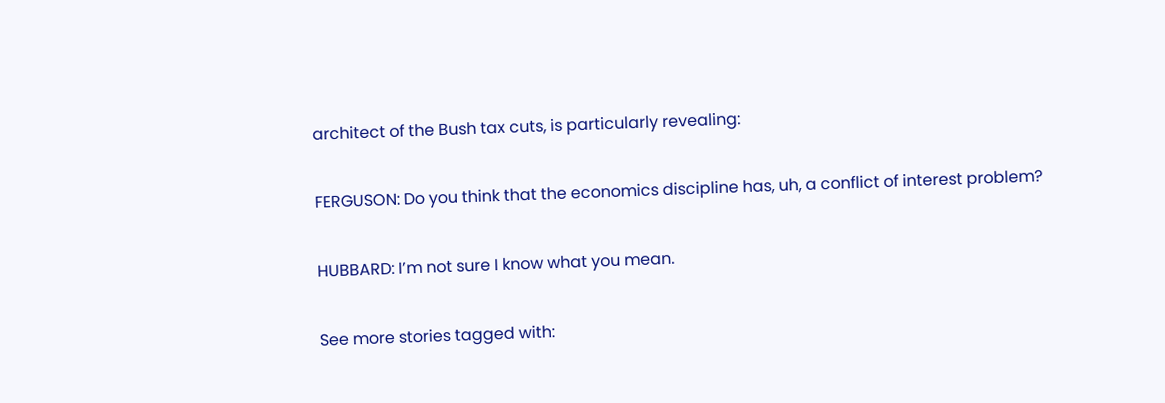architect of the Bush tax cuts, is particularly revealing:

FERGUSON: Do you think that the economics discipline has, uh, a conflict of interest problem?

HUBBARD: I’m not sure I know what you mean.

See more stories tagged with: